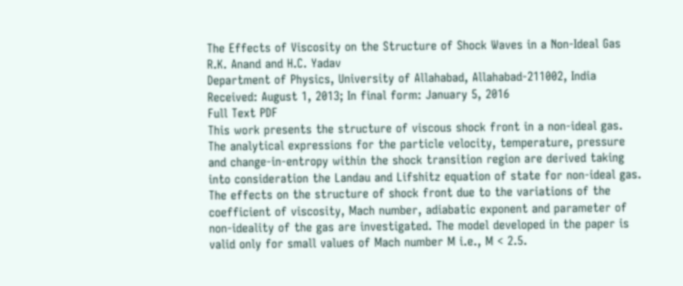The Effects of Viscosity on the Structure of Shock Waves in a Non-Ideal Gas
R.K. Anand and H.C. Yadav
Department of Physics, University of Allahabad, Allahabad-211002, India
Received: August 1, 2013; In final form: January 5, 2016
Full Text PDF
This work presents the structure of viscous shock front in a non-ideal gas. The analytical expressions for the particle velocity, temperature, pressure and change-in-entropy within the shock transition region are derived taking into consideration the Landau and Lifshitz equation of state for non-ideal gas. The effects on the structure of shock front due to the variations of the coefficient of viscosity, Mach number, adiabatic exponent and parameter of non-ideality of the gas are investigated. The model developed in the paper is valid only for small values of Mach number M i.e., M < 2.5.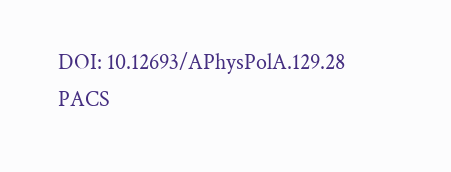DOI: 10.12693/APhysPolA.129.28
PACS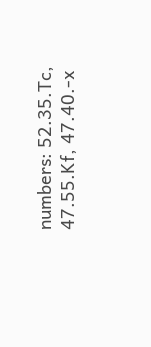numbers: 52.35.Tc, 47.55.Kf, 47.40.-x